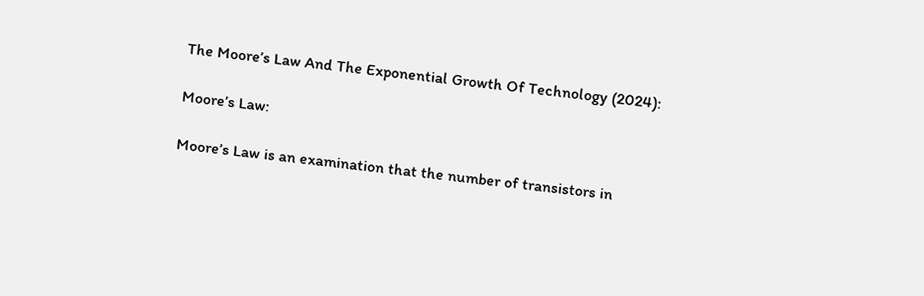The Moore’s Law And The Exponential Growth Of Technology (2024):

Moore’s Law:

Moore’s Law is an examination that the number of transistors in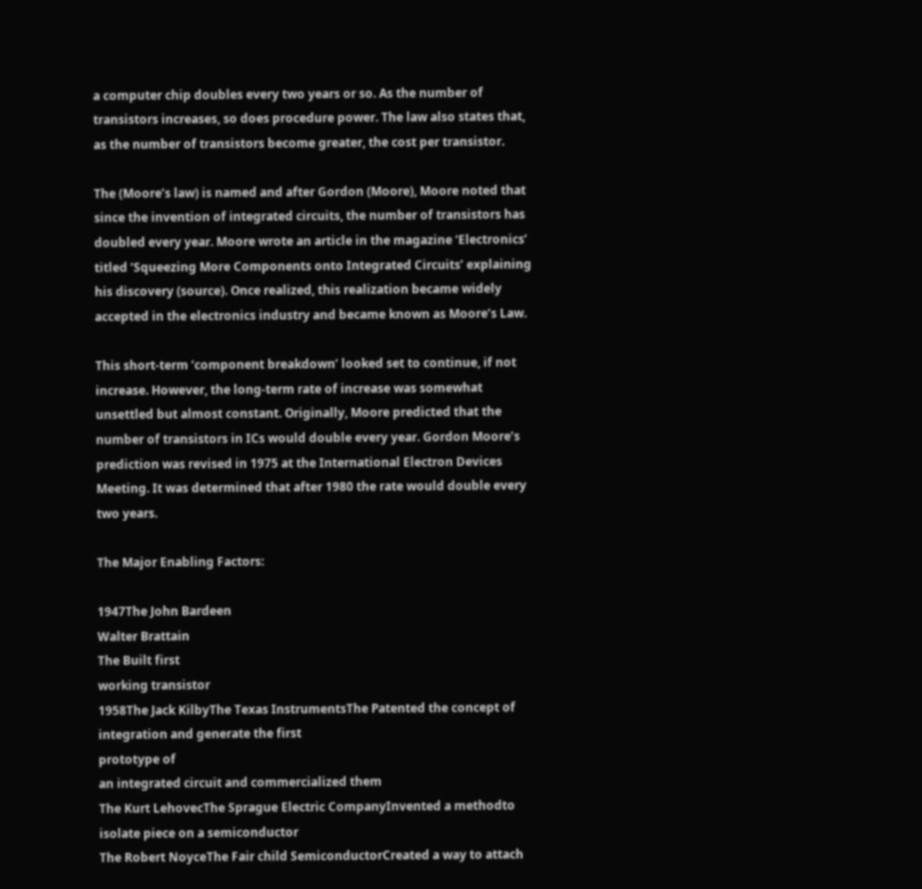a computer chip doubles every two years or so. As the number of transistors increases, so does procedure power. The law also states that, as the number of transistors become greater, the cost per transistor.

The (Moore’s law) is named and after Gordon (Moore), Moore noted that since the invention of integrated circuits, the number of transistors has doubled every year. Moore wrote an article in the magazine ‘Electronics’ titled ‘Squeezing More Components onto Integrated Circuits’ explaining his discovery (source). Once realized, this realization became widely accepted in the electronics industry and became known as Moore’s Law.

This short-term ‘component breakdown’ looked set to continue, if not increase. However, the long-term rate of increase was somewhat unsettled but almost constant. Originally, Moore predicted that the number of transistors in ICs would double every year. Gordon Moore’s prediction was revised in 1975 at the International Electron Devices Meeting. It was determined that after 1980 the rate would double every two years.

The Major Enabling Factors:

1947The John Bardeen
Walter Brattain
The Built first
working transistor
1958The Jack KilbyThe Texas InstrumentsThe Patented the concept of integration and generate the first
prototype of
an integrated circuit and commercialized them
The Kurt LehovecThe Sprague Electric CompanyInvented a methodto isolate piece on a semiconductor
The Robert NoyceThe Fair child SemiconductorCreated a way to attach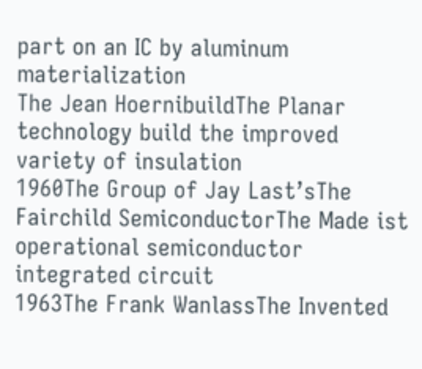part on an IC by aluminum materialization
The Jean HoernibuildThe Planar technology build the improved variety of insulation
1960The Group of Jay Last’sThe Fairchild SemiconductorThe Made ist operational semiconductor integrated circuit
1963The Frank WanlassThe Invented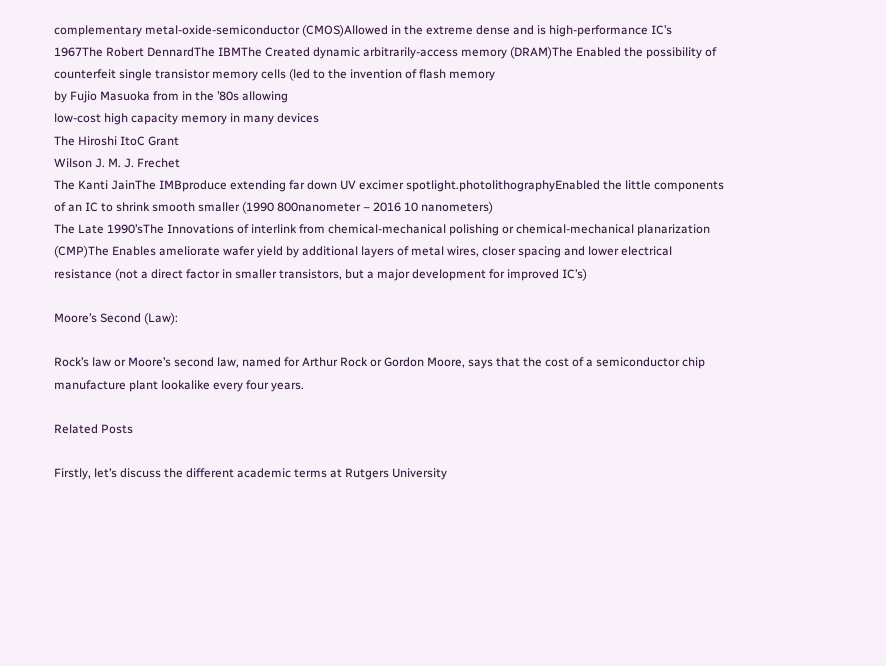complementary metal-oxide-semiconductor (CMOS)Allowed in the extreme dense and is high-performance IC’s
1967The Robert DennardThe IBMThe Created dynamic arbitrarily-access memory (DRAM)The Enabled the possibility of counterfeit single transistor memory cells (led to the invention of flash memory
by Fujio Masuoka from in the ’80s allowing
low-cost high capacity memory in many devices
The Hiroshi ItoC Grant
Wilson J. M. J. Frechet
The Kanti JainThe IMBproduce extending far down UV excimer spotlight.photolithographyEnabled the little components of an IC to shrink smooth smaller (1990 800nanometer – 2016 10 nanometers)
The Late 1990’sThe Innovations of interlink from chemical-mechanical polishing or chemical-mechanical planarization (CMP)The Enables ameliorate wafer yield by additional layers of metal wires, closer spacing and lower electrical resistance (not a direct factor in smaller transistors, but a major development for improved IC’s)

Moore’s Second (Law):

Rock’s law or Moore’s second law, named for Arthur Rock or Gordon Moore, says that the cost of a semiconductor chip manufacture plant lookalike every four years.

Related Posts

Firstly, let’s discuss the different academic terms at Rutgers University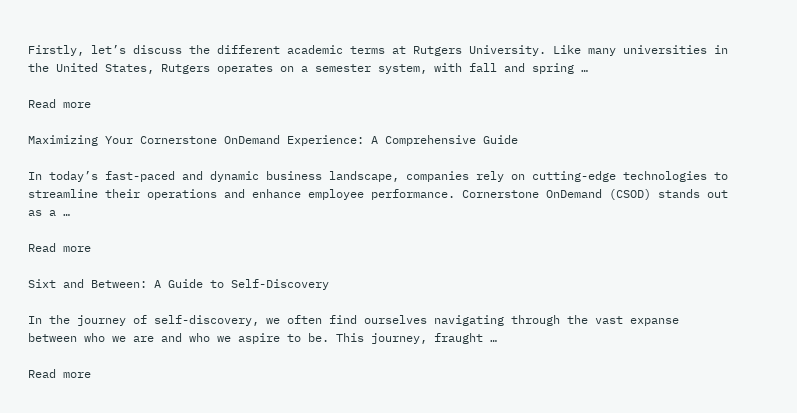Firstly, let’s discuss the different academic terms at Rutgers University. Like many universities in the United States, Rutgers operates on a semester system, with fall and spring …

Read more

Maximizing Your Cornerstone OnDemand Experience: A Comprehensive Guide

In today’s fast-paced and dynamic business landscape, companies rely on cutting-edge technologies to streamline their operations and enhance employee performance. Cornerstone OnDemand (CSOD) stands out as a …

Read more

Sixt and Between: A Guide to Self-Discovery

In the journey of self-discovery, we often find ourselves navigating through the vast expanse between who we are and who we aspire to be. This journey, fraught …

Read more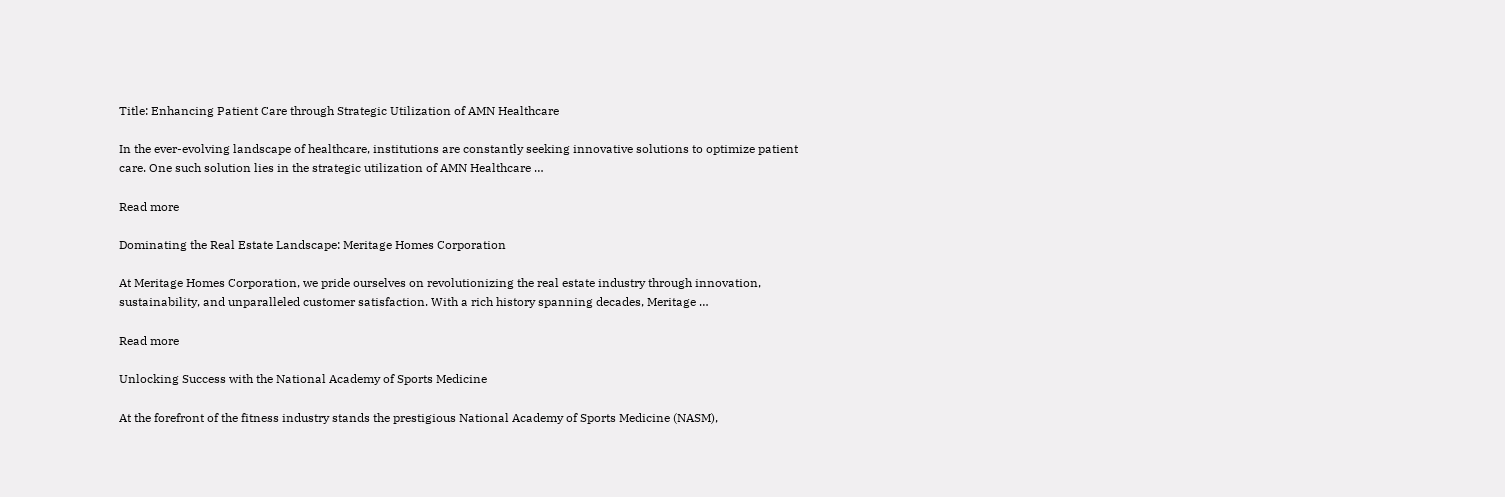Title: Enhancing Patient Care through Strategic Utilization of AMN Healthcare

In the ever-evolving landscape of healthcare, institutions are constantly seeking innovative solutions to optimize patient care. One such solution lies in the strategic utilization of AMN Healthcare …

Read more

Dominating the Real Estate Landscape: Meritage Homes Corporation

At Meritage Homes Corporation, we pride ourselves on revolutionizing the real estate industry through innovation, sustainability, and unparalleled customer satisfaction. With a rich history spanning decades, Meritage …

Read more

Unlocking Success with the National Academy of Sports Medicine

At the forefront of the fitness industry stands the prestigious National Academy of Sports Medicine (NASM),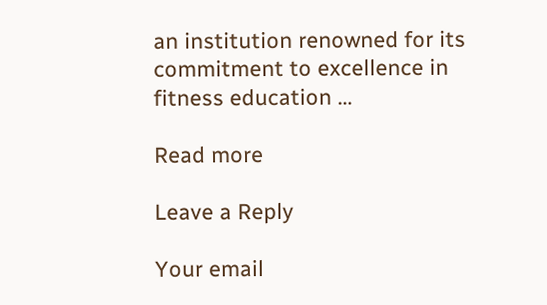an institution renowned for its commitment to excellence in fitness education …

Read more

Leave a Reply

Your email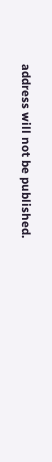address will not be published.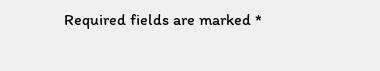Required fields are marked *